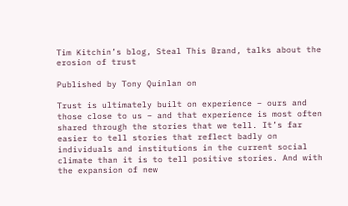Tim Kitchin’s blog, Steal This Brand, talks about the erosion of trust

Published by Tony Quinlan on

Trust is ultimately built on experience – ours and those close to us – and that experience is most often shared through the stories that we tell. It’s far easier to tell stories that reflect badly on individuals and institutions in the current social climate than it is to tell positive stories. And with the expansion of new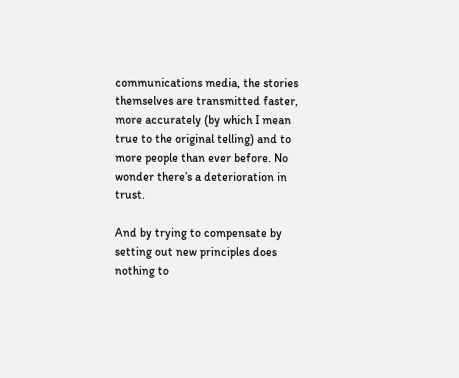communications media, the stories themselves are transmitted faster, more accurately (by which I mean true to the original telling) and to more people than ever before. No wonder there’s a deterioration in trust.

And by trying to compensate by setting out new principles does nothing to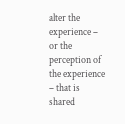alter the experience – or the perception of the experience – that is shared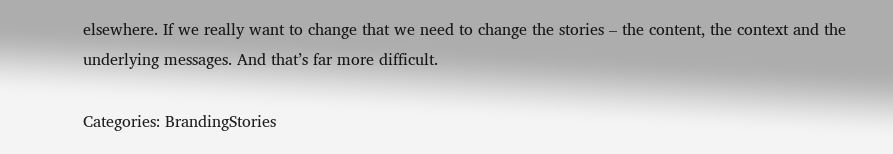elsewhere. If we really want to change that we need to change the stories – the content, the context and the underlying messages. And that’s far more difficult.

Categories: BrandingStories